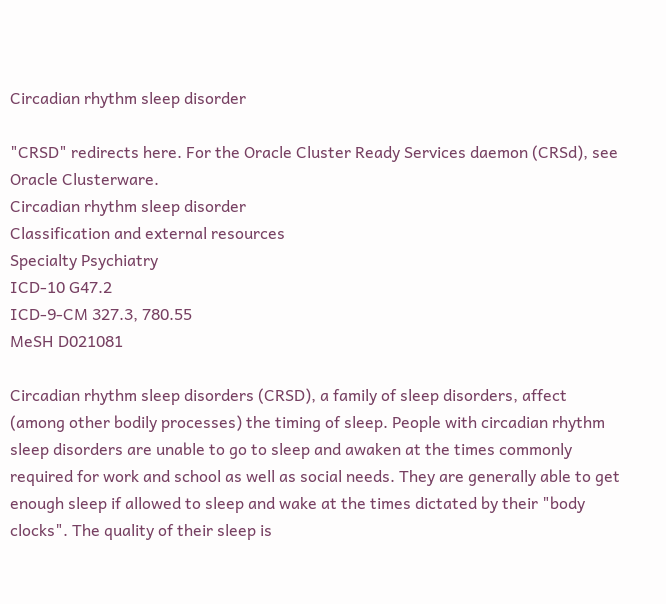Circadian rhythm sleep disorder

"CRSD" redirects here. For the Oracle Cluster Ready Services daemon (CRSd), see Oracle Clusterware.
Circadian rhythm sleep disorder
Classification and external resources
Specialty Psychiatry
ICD-10 G47.2
ICD-9-CM 327.3, 780.55
MeSH D021081

Circadian rhythm sleep disorders (CRSD), a family of sleep disorders, affect (among other bodily processes) the timing of sleep. People with circadian rhythm sleep disorders are unable to go to sleep and awaken at the times commonly required for work and school as well as social needs. They are generally able to get enough sleep if allowed to sleep and wake at the times dictated by their "body clocks". The quality of their sleep is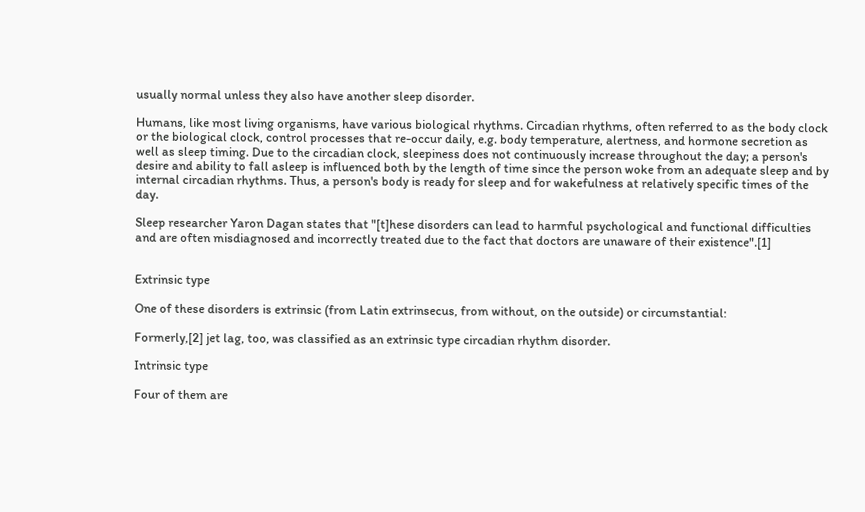usually normal unless they also have another sleep disorder.

Humans, like most living organisms, have various biological rhythms. Circadian rhythms, often referred to as the body clock or the biological clock, control processes that re-occur daily, e.g. body temperature, alertness, and hormone secretion as well as sleep timing. Due to the circadian clock, sleepiness does not continuously increase throughout the day; a person's desire and ability to fall asleep is influenced both by the length of time since the person woke from an adequate sleep and by internal circadian rhythms. Thus, a person's body is ready for sleep and for wakefulness at relatively specific times of the day.

Sleep researcher Yaron Dagan states that "[t]hese disorders can lead to harmful psychological and functional difficulties and are often misdiagnosed and incorrectly treated due to the fact that doctors are unaware of their existence".[1]


Extrinsic type

One of these disorders is extrinsic (from Latin extrinsecus, from without, on the outside) or circumstantial:

Formerly,[2] jet lag, too, was classified as an extrinsic type circadian rhythm disorder.

Intrinsic type

Four of them are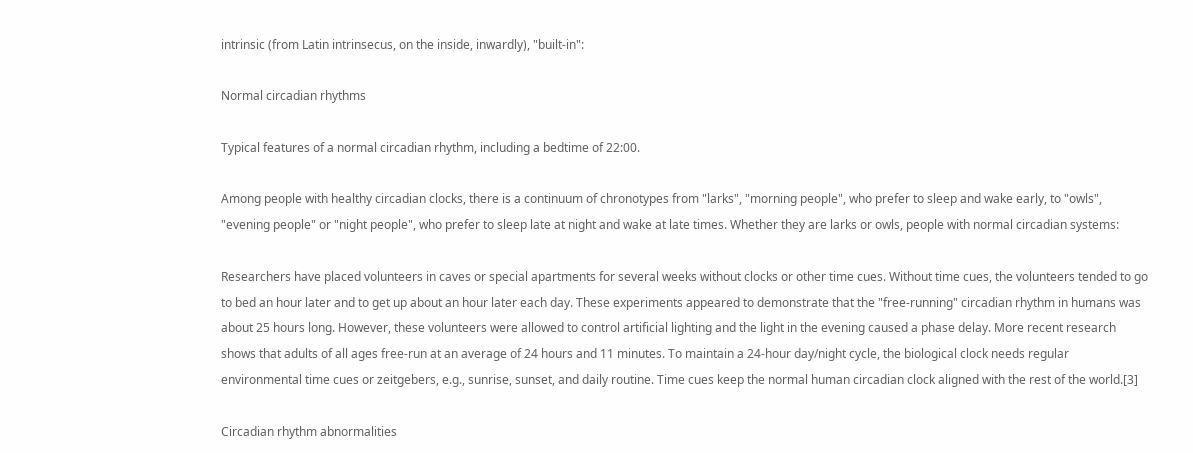intrinsic (from Latin intrinsecus, on the inside, inwardly), "built-in":

Normal circadian rhythms

Typical features of a normal circadian rhythm, including a bedtime of 22:00.

Among people with healthy circadian clocks, there is a continuum of chronotypes from "larks", "morning people", who prefer to sleep and wake early, to "owls", "evening people" or "night people", who prefer to sleep late at night and wake at late times. Whether they are larks or owls, people with normal circadian systems:

Researchers have placed volunteers in caves or special apartments for several weeks without clocks or other time cues. Without time cues, the volunteers tended to go to bed an hour later and to get up about an hour later each day. These experiments appeared to demonstrate that the "free-running" circadian rhythm in humans was about 25 hours long. However, these volunteers were allowed to control artificial lighting and the light in the evening caused a phase delay. More recent research shows that adults of all ages free-run at an average of 24 hours and 11 minutes. To maintain a 24-hour day/night cycle, the biological clock needs regular environmental time cues or zeitgebers, e.g., sunrise, sunset, and daily routine. Time cues keep the normal human circadian clock aligned with the rest of the world.[3]

Circadian rhythm abnormalities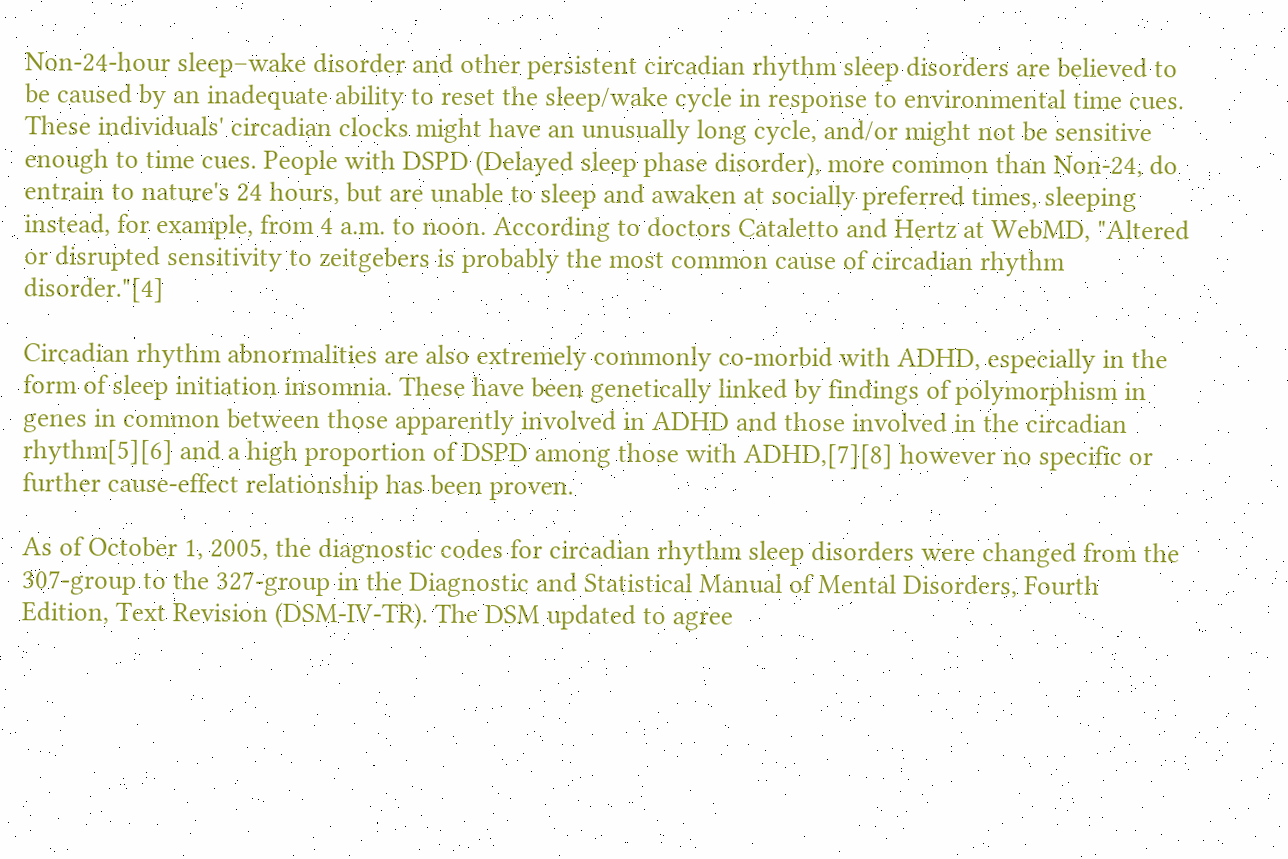Non-24-hour sleep–wake disorder and other persistent circadian rhythm sleep disorders are believed to be caused by an inadequate ability to reset the sleep/wake cycle in response to environmental time cues. These individuals' circadian clocks might have an unusually long cycle, and/or might not be sensitive enough to time cues. People with DSPD (Delayed sleep phase disorder), more common than Non-24, do entrain to nature's 24 hours, but are unable to sleep and awaken at socially preferred times, sleeping instead, for example, from 4 a.m. to noon. According to doctors Cataletto and Hertz at WebMD, "Altered or disrupted sensitivity to zeitgebers is probably the most common cause of circadian rhythm disorder."[4]

Circadian rhythm abnormalities are also extremely commonly co-morbid with ADHD, especially in the form of sleep initiation insomnia. These have been genetically linked by findings of polymorphism in genes in common between those apparently involved in ADHD and those involved in the circadian rhythm[5][6] and a high proportion of DSPD among those with ADHD,[7][8] however no specific or further cause-effect relationship has been proven.

As of October 1, 2005, the diagnostic codes for circadian rhythm sleep disorders were changed from the 307-group to the 327-group in the Diagnostic and Statistical Manual of Mental Disorders, Fourth Edition, Text Revision (DSM-IV-TR). The DSM updated to agree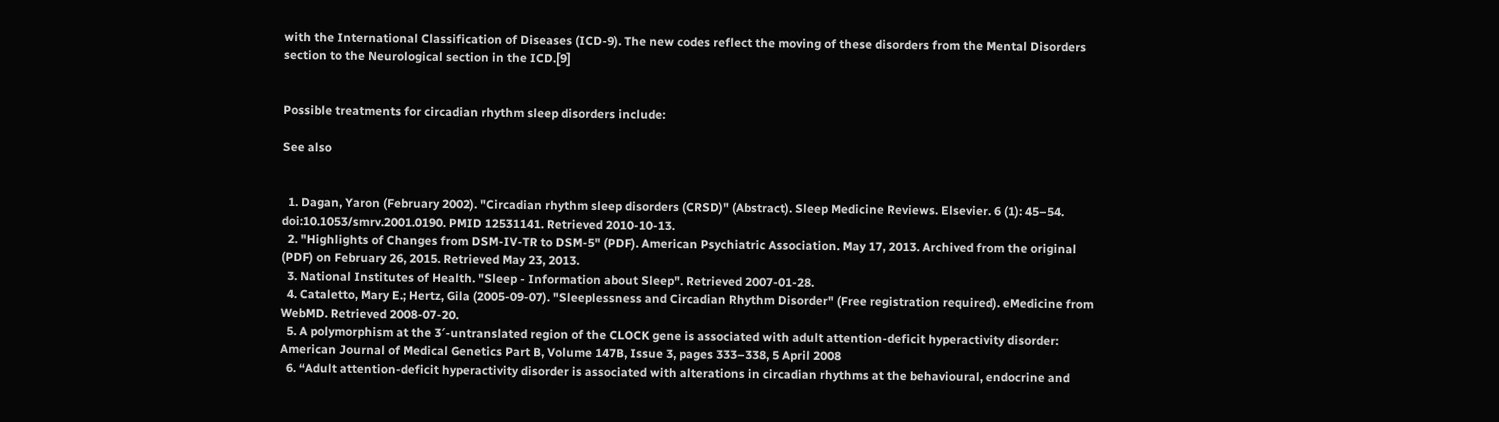with the International Classification of Diseases (ICD-9). The new codes reflect the moving of these disorders from the Mental Disorders section to the Neurological section in the ICD.[9]


Possible treatments for circadian rhythm sleep disorders include:

See also


  1. Dagan, Yaron (February 2002). "Circadian rhythm sleep disorders (CRSD)" (Abstract). Sleep Medicine Reviews. Elsevier. 6 (1): 45–54. doi:10.1053/smrv.2001.0190. PMID 12531141. Retrieved 2010-10-13.
  2. "Highlights of Changes from DSM-IV-TR to DSM-5" (PDF). American Psychiatric Association. May 17, 2013. Archived from the original (PDF) on February 26, 2015. Retrieved May 23, 2013.
  3. National Institutes of Health. "Sleep - Information about Sleep". Retrieved 2007-01-28.
  4. Cataletto, Mary E.; Hertz, Gila (2005-09-07). "Sleeplessness and Circadian Rhythm Disorder" (Free registration required). eMedicine from WebMD. Retrieved 2008-07-20.
  5. A polymorphism at the 3′-untranslated region of the CLOCK gene is associated with adult attention-deficit hyperactivity disorder: American Journal of Medical Genetics Part B, Volume 147B, Issue 3, pages 333–338, 5 April 2008
  6. “Adult attention-deficit hyperactivity disorder is associated with alterations in circadian rhythms at the behavioural, endocrine and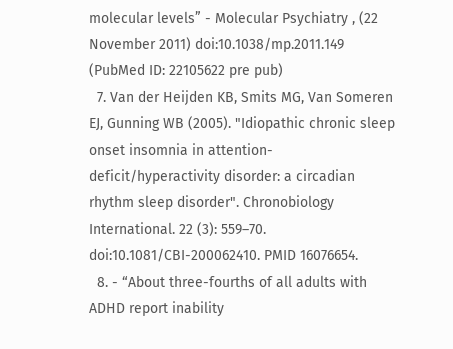molecular levels” - Molecular Psychiatry , (22 November 2011) doi:10.1038/mp.2011.149 (PubMed ID: 22105622 pre pub)
  7. Van der Heijden KB, Smits MG, Van Someren EJ, Gunning WB (2005). "Idiopathic chronic sleep onset insomnia in attention-deficit/hyperactivity disorder: a circadian rhythm sleep disorder". Chronobiology International. 22 (3): 559–70. doi:10.1081/CBI-200062410. PMID 16076654.
  8. - “About three-fourths of all adults with ADHD report inability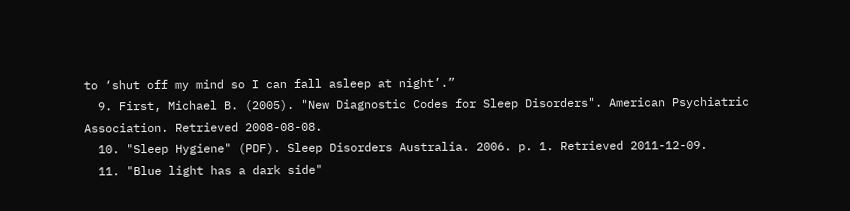to ‘shut off my mind so I can fall asleep at night’.”
  9. First, Michael B. (2005). "New Diagnostic Codes for Sleep Disorders". American Psychiatric Association. Retrieved 2008-08-08.
  10. "Sleep Hygiene" (PDF). Sleep Disorders Australia. 2006. p. 1. Retrieved 2011-12-09.
  11. "Blue light has a dark side"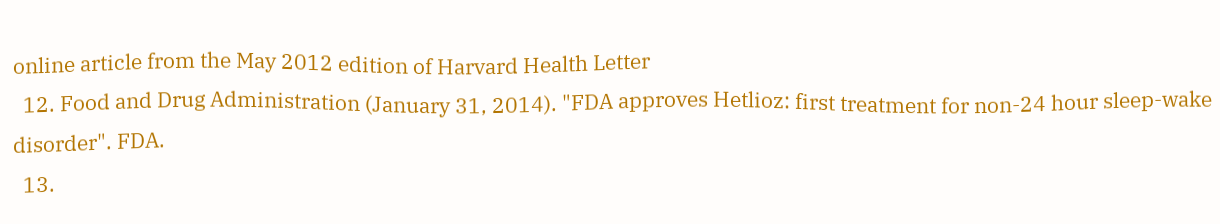online article from the May 2012 edition of Harvard Health Letter
  12. Food and Drug Administration (January 31, 2014). "FDA approves Hetlioz: first treatment for non-24 hour sleep-wake disorder". FDA.
  13.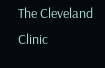The Cleveland Clinic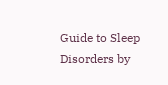Guide to Sleep Disorders by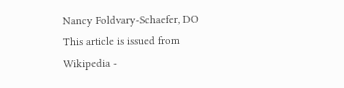Nancy Foldvary-Schaefer, DO
This article is issued from Wikipedia -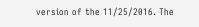version of the 11/25/2016. The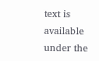text is available under the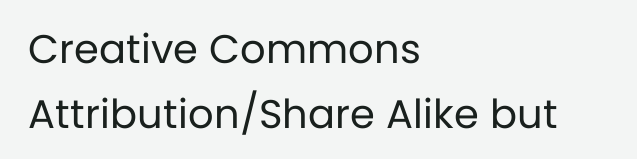Creative Commons Attribution/Share Alike but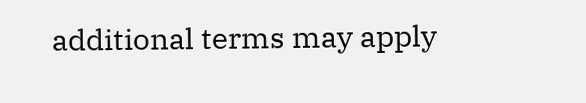additional terms may apply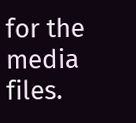for the media files.